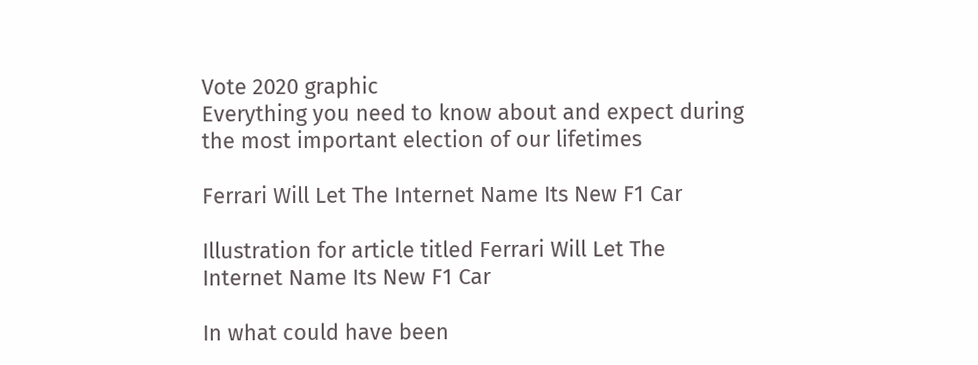Vote 2020 graphic
Everything you need to know about and expect during
the most important election of our lifetimes

Ferrari Will Let The Internet Name Its New F1 Car

Illustration for article titled Ferrari Will Let The Internet Name Its New F1 Car

In what could have been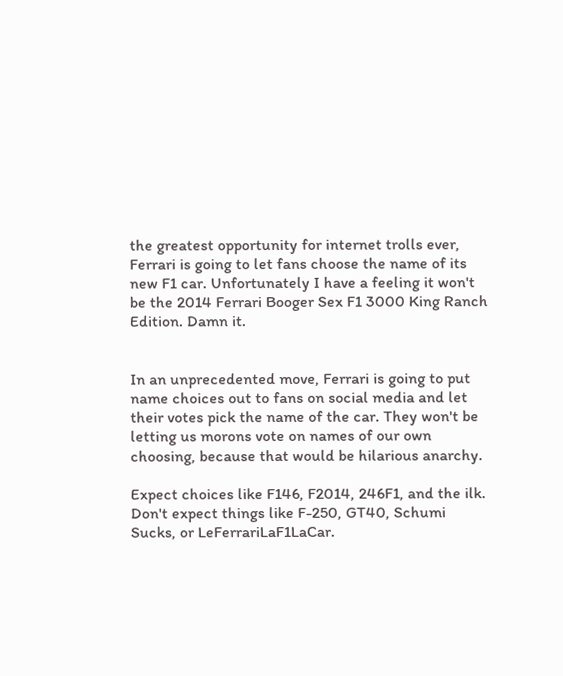the greatest opportunity for internet trolls ever, Ferrari is going to let fans choose the name of its new F1 car. Unfortunately I have a feeling it won't be the 2014 Ferrari Booger Sex F1 3000 King Ranch Edition. Damn it.


In an unprecedented move, Ferrari is going to put name choices out to fans on social media and let their votes pick the name of the car. They won't be letting us morons vote on names of our own choosing, because that would be hilarious anarchy.

Expect choices like F146, F2014, 246F1, and the ilk. Don't expect things like F-250, GT40, Schumi Sucks, or LeFerrariLaF1LaCar.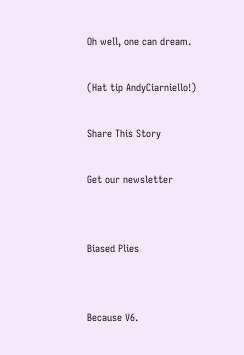Oh well, one can dream.

(Hat tip AndyCiarniello!)

Share This Story

Get our newsletter


Biased Plies


Because V6.